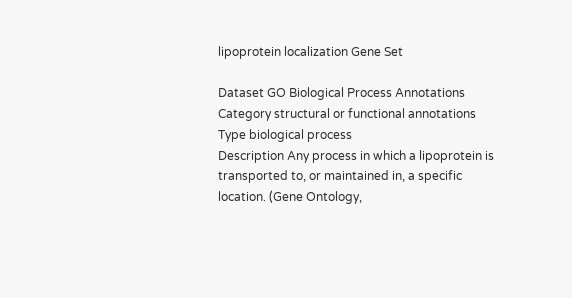lipoprotein localization Gene Set

Dataset GO Biological Process Annotations
Category structural or functional annotations
Type biological process
Description Any process in which a lipoprotein is transported to, or maintained in, a specific location. (Gene Ontology,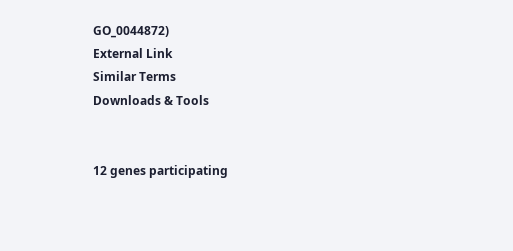GO_0044872)
External Link
Similar Terms
Downloads & Tools


12 genes participating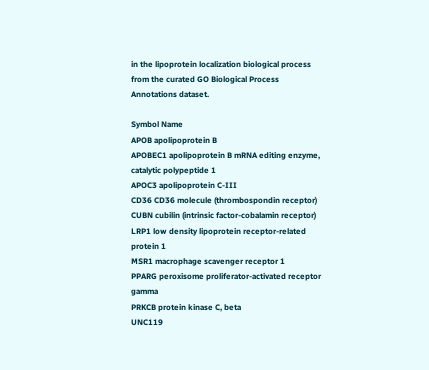in the lipoprotein localization biological process from the curated GO Biological Process Annotations dataset.

Symbol Name
APOB apolipoprotein B
APOBEC1 apolipoprotein B mRNA editing enzyme, catalytic polypeptide 1
APOC3 apolipoprotein C-III
CD36 CD36 molecule (thrombospondin receptor)
CUBN cubilin (intrinsic factor-cobalamin receptor)
LRP1 low density lipoprotein receptor-related protein 1
MSR1 macrophage scavenger receptor 1
PPARG peroxisome proliferator-activated receptor gamma
PRKCB protein kinase C, beta
UNC119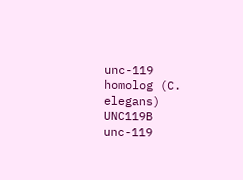unc-119 homolog (C. elegans)
UNC119B unc-119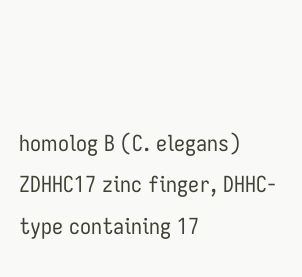homolog B (C. elegans)
ZDHHC17 zinc finger, DHHC-type containing 17